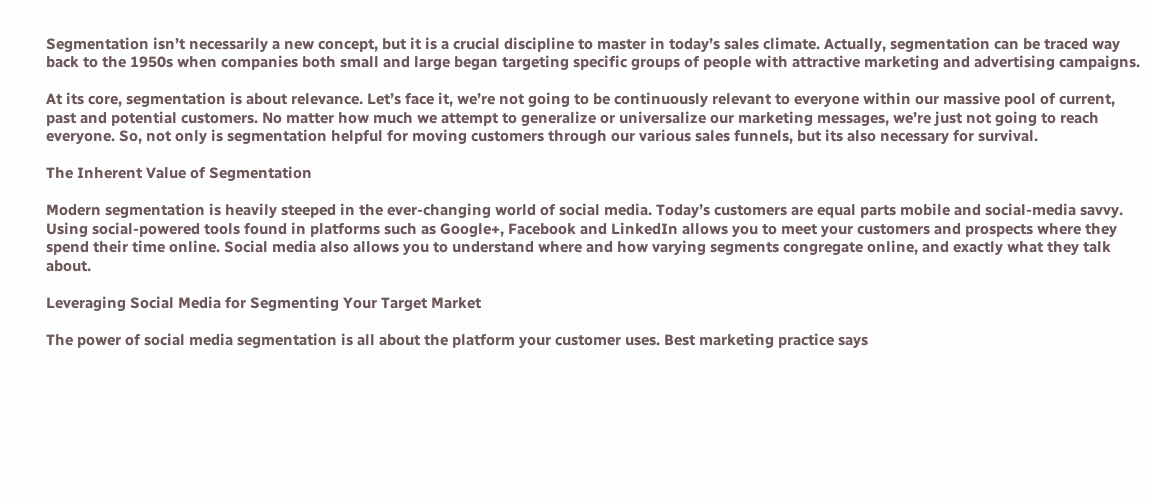Segmentation isn’t necessarily a new concept, but it is a crucial discipline to master in today’s sales climate. Actually, segmentation can be traced way back to the 1950s when companies both small and large began targeting specific groups of people with attractive marketing and advertising campaigns.

At its core, segmentation is about relevance. Let’s face it, we’re not going to be continuously relevant to everyone within our massive pool of current, past and potential customers. No matter how much we attempt to generalize or universalize our marketing messages, we’re just not going to reach everyone. So, not only is segmentation helpful for moving customers through our various sales funnels, but its also necessary for survival.

The Inherent Value of Segmentation

Modern segmentation is heavily steeped in the ever-changing world of social media. Today’s customers are equal parts mobile and social-media savvy.
Using social-powered tools found in platforms such as Google+, Facebook and LinkedIn allows you to meet your customers and prospects where they spend their time online. Social media also allows you to understand where and how varying segments congregate online, and exactly what they talk about.

Leveraging Social Media for Segmenting Your Target Market

The power of social media segmentation is all about the platform your customer uses. Best marketing practice says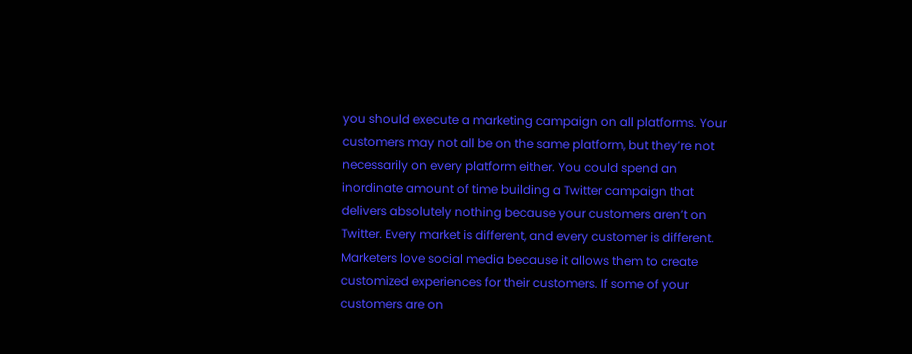you should execute a marketing campaign on all platforms. Your customers may not all be on the same platform, but they’re not necessarily on every platform either. You could spend an inordinate amount of time building a Twitter campaign that delivers absolutely nothing because your customers aren’t on Twitter. Every market is different, and every customer is different. Marketers love social media because it allows them to create customized experiences for their customers. If some of your customers are on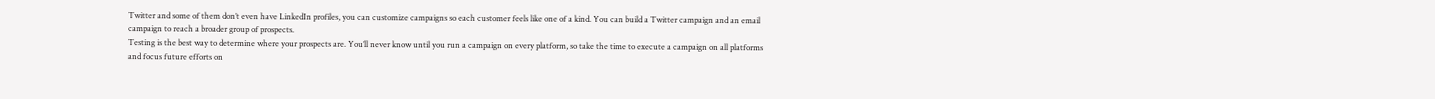Twitter and some of them don’t even have LinkedIn profiles, you can customize campaigns so each customer feels like one of a kind. You can build a Twitter campaign and an email campaign to reach a broader group of prospects.
Testing is the best way to determine where your prospects are. You’ll never know until you run a campaign on every platform, so take the time to execute a campaign on all platforms and focus future efforts on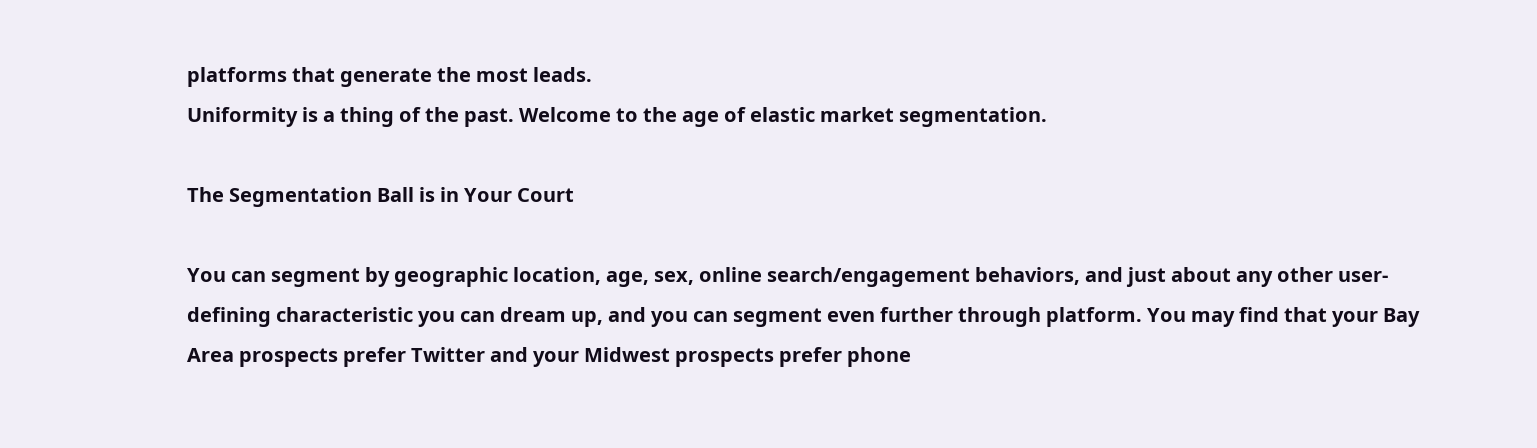platforms that generate the most leads.
Uniformity is a thing of the past. Welcome to the age of elastic market segmentation.

The Segmentation Ball is in Your Court

You can segment by geographic location, age, sex, online search/engagement behaviors, and just about any other user-defining characteristic you can dream up, and you can segment even further through platform. You may find that your Bay Area prospects prefer Twitter and your Midwest prospects prefer phone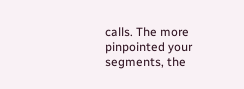calls. The more pinpointed your segments, the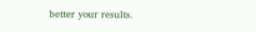better your results.